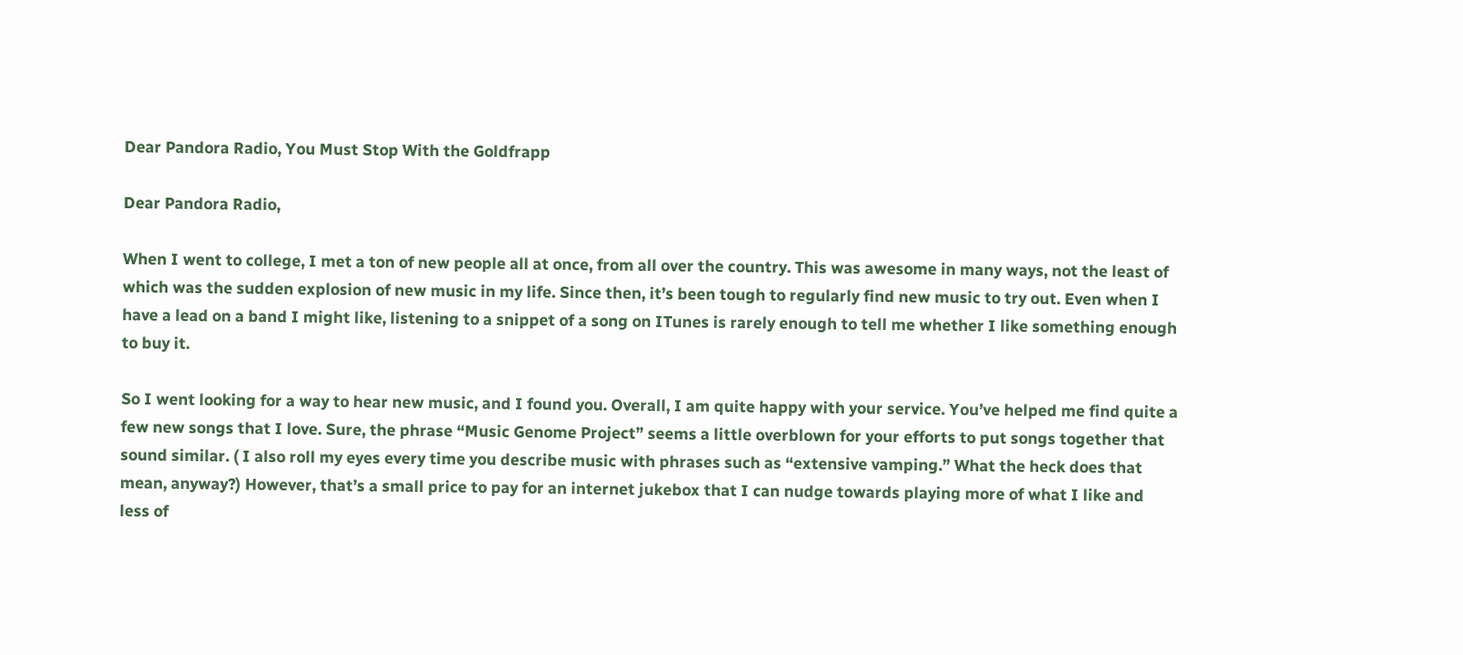Dear Pandora Radio, You Must Stop With the Goldfrapp

Dear Pandora Radio,

When I went to college, I met a ton of new people all at once, from all over the country. This was awesome in many ways, not the least of which was the sudden explosion of new music in my life. Since then, it’s been tough to regularly find new music to try out. Even when I have a lead on a band I might like, listening to a snippet of a song on ITunes is rarely enough to tell me whether I like something enough to buy it.

So I went looking for a way to hear new music, and I found you. Overall, I am quite happy with your service. You’ve helped me find quite a few new songs that I love. Sure, the phrase “Music Genome Project” seems a little overblown for your efforts to put songs together that sound similar. ( I also roll my eyes every time you describe music with phrases such as “extensive vamping.” What the heck does that mean, anyway?) However, that’s a small price to pay for an internet jukebox that I can nudge towards playing more of what I like and less of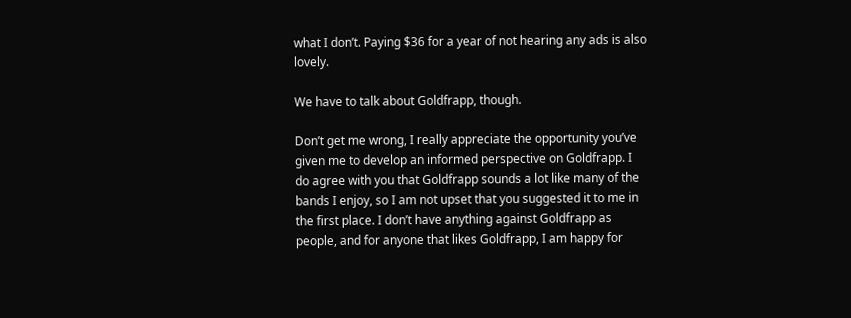what I don’t. Paying $36 for a year of not hearing any ads is also lovely.

We have to talk about Goldfrapp, though.

Don’t get me wrong, I really appreciate the opportunity you’ve given me to develop an informed perspective on Goldfrapp. I do agree with you that Goldfrapp sounds a lot like many of the bands I enjoy, so I am not upset that you suggested it to me in the first place. I don’t have anything against Goldfrapp as people, and for anyone that likes Goldfrapp, I am happy for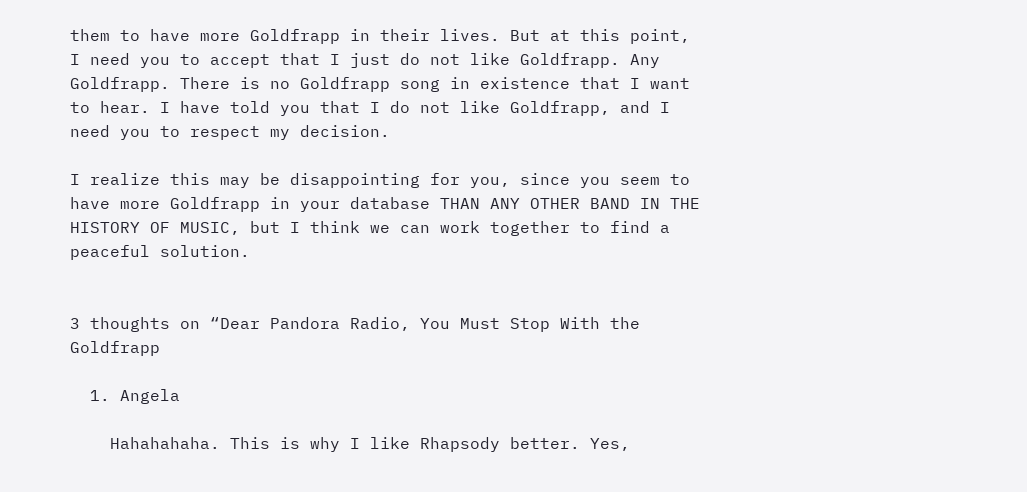them to have more Goldfrapp in their lives. But at this point, I need you to accept that I just do not like Goldfrapp. Any Goldfrapp. There is no Goldfrapp song in existence that I want to hear. I have told you that I do not like Goldfrapp, and I need you to respect my decision.

I realize this may be disappointing for you, since you seem to have more Goldfrapp in your database THAN ANY OTHER BAND IN THE HISTORY OF MUSIC, but I think we can work together to find a peaceful solution.


3 thoughts on “Dear Pandora Radio, You Must Stop With the Goldfrapp

  1. Angela

    Hahahahaha. This is why I like Rhapsody better. Yes,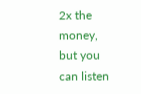2x the money, but you can listen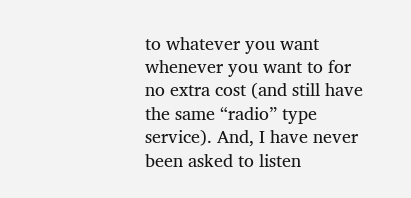to whatever you want whenever you want to for no extra cost (and still have the same “radio” type service). And, I have never been asked to listen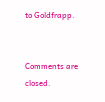to Goldfrapp.


Comments are closed.